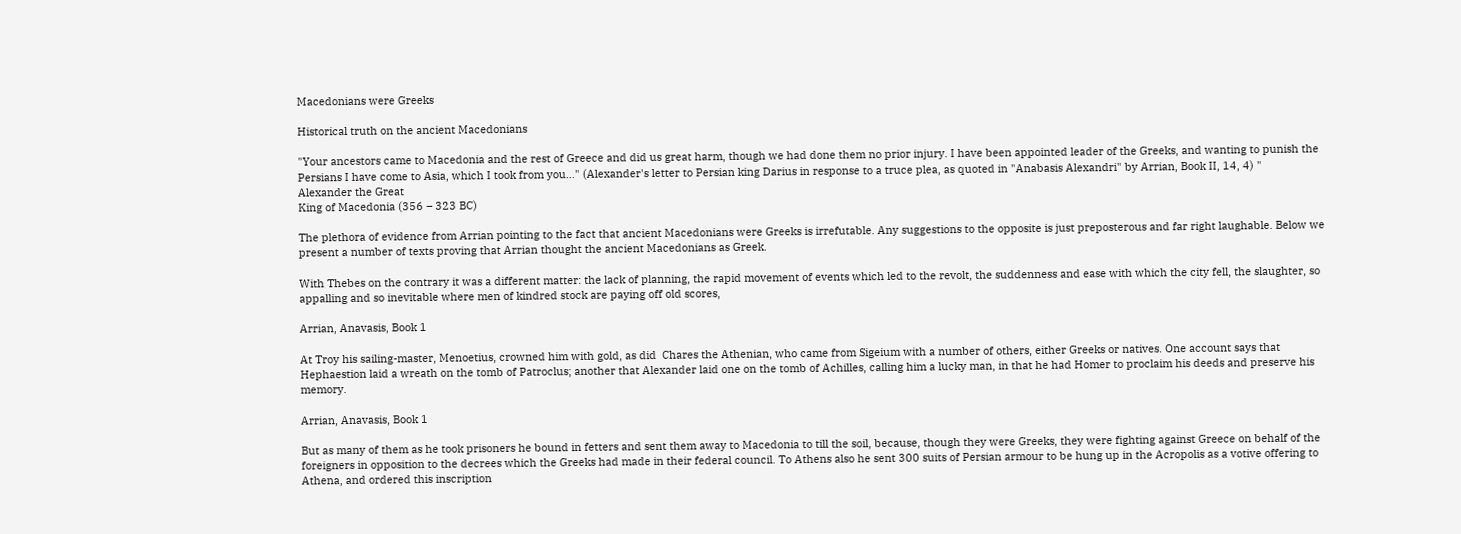Macedonians were Greeks

Historical truth on the ancient Macedonians

"Your ancestors came to Macedonia and the rest of Greece and did us great harm, though we had done them no prior injury. I have been appointed leader of the Greeks, and wanting to punish the Persians I have come to Asia, which I took from you..." (Alexander's letter to Persian king Darius in response to a truce plea, as quoted in "Anabasis Alexandri" by Arrian, Book II, 14, 4) "
Alexander the Great
King of Macedonia (356 – 323 BC)

The plethora of evidence from Arrian pointing to the fact that ancient Macedonians were Greeks is irrefutable. Any suggestions to the opposite is just preposterous and far right laughable. Below we present a number of texts proving that Arrian thought the ancient Macedonians as Greek.

With Thebes on the contrary it was a different matter: the lack of planning, the rapid movement of events which led to the revolt, the suddenness and ease with which the city fell, the slaughter, so appalling and so inevitable where men of kindred stock are paying off old scores,

Arrian, Anavasis, Book 1

At Troy his sailing-master, Menoetius, crowned him with gold, as did  Chares the Athenian, who came from Sigeium with a number of others, either Greeks or natives. One account says that Hephaestion laid a wreath on the tomb of Patroclus; another that Alexander laid one on the tomb of Achilles, calling him a lucky man, in that he had Homer to proclaim his deeds and preserve his memory.

Arrian, Anavasis, Book 1

But as many of them as he took prisoners he bound in fetters and sent them away to Macedonia to till the soil, because, though they were Greeks, they were fighting against Greece on behalf of the foreigners in opposition to the decrees which the Greeks had made in their federal council. To Athens also he sent 300 suits of Persian armour to be hung up in the Acropolis as a votive offering to Athena, and ordered this inscription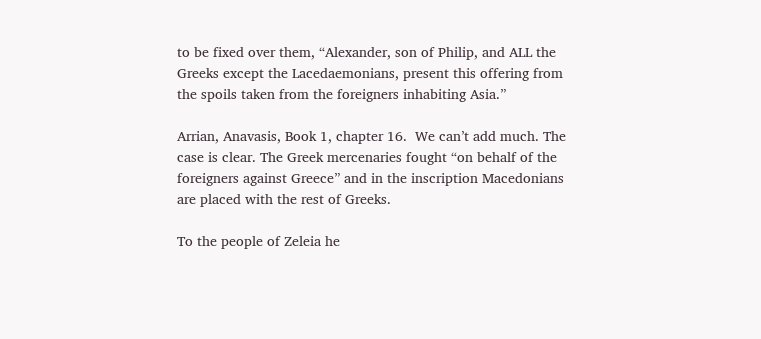to be fixed over them, “Alexander, son of Philip, and ALL the Greeks except the Lacedaemonians, present this offering from the spoils taken from the foreigners inhabiting Asia.”

Arrian, Anavasis, Book 1, chapter 16.  We can’t add much. The case is clear. The Greek mercenaries fought “on behalf of the foreigners against Greece” and in the inscription Macedonians are placed with the rest of Greeks.

To the people of Zeleia he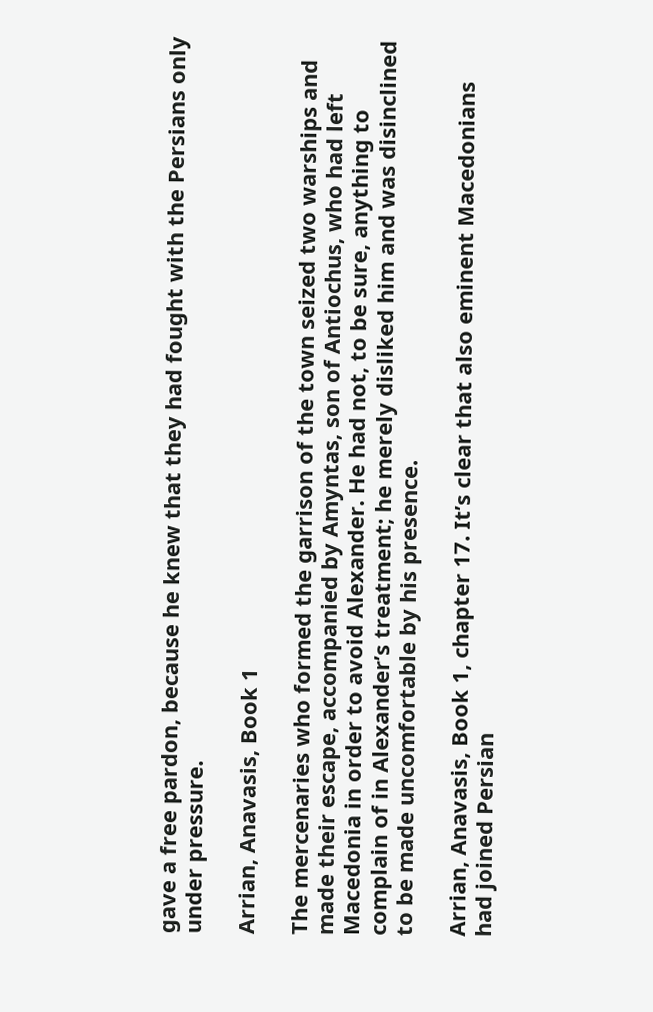gave a free pardon, because he knew that they had fought with the Persians only under pressure.

Arrian, Anavasis, Book 1

The mercenaries who formed the garrison of the town seized two warships and made their escape, accompanied by Amyntas, son of Antiochus, who had left Macedonia in order to avoid Alexander. He had not, to be sure, anything to complain of in Alexander’s treatment; he merely disliked him and was disinclined to be made uncomfortable by his presence.

Arrian, Anavasis, Book 1, chapter 17. It’s clear that also eminent Macedonians had joined Persian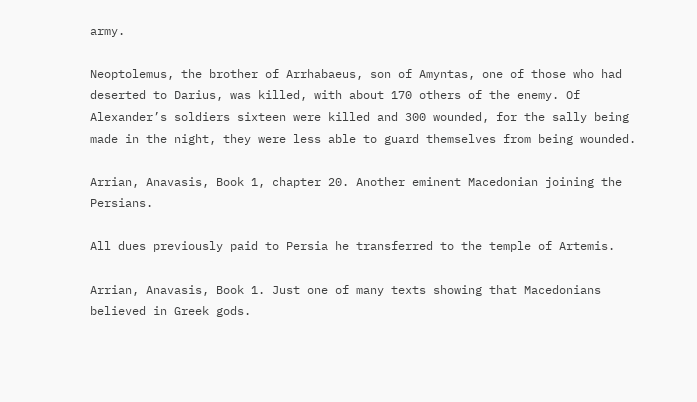army.

Neoptolemus, the brother of Arrhabaeus, son of Amyntas, one of those who had deserted to Darius, was killed, with about 170 others of the enemy. Of Alexander’s soldiers sixteen were killed and 300 wounded, for the sally being made in the night, they were less able to guard themselves from being wounded.

Arrian, Anavasis, Book 1, chapter 20. Another eminent Macedonian joining the Persians.

All dues previously paid to Persia he transferred to the temple of Artemis.

Arrian, Anavasis, Book 1. Just one of many texts showing that Macedonians believed in Greek gods.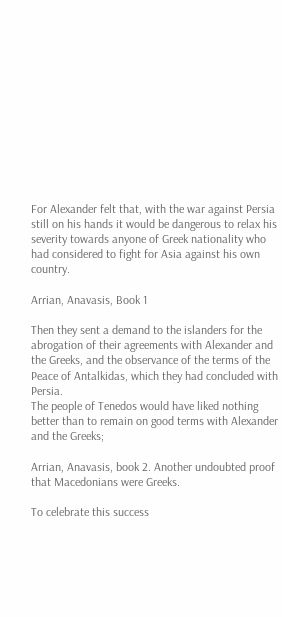For Alexander felt that, with the war against Persia still on his hands it would be dangerous to relax his severity towards anyone of Greek nationality who had considered to fight for Asia against his own country.

Arrian, Anavasis, Book 1

Then they sent a demand to the islanders for the abrogation of their agreements with Alexander and the Greeks, and the observance of the terms of the Peace of Antalkidas, which they had concluded with Persia.
The people of Tenedos would have liked nothing better than to remain on good terms with Alexander and the Greeks;

Arrian, Anavasis, book 2. Another undoubted proof that Macedonians were Greeks.

To celebrate this success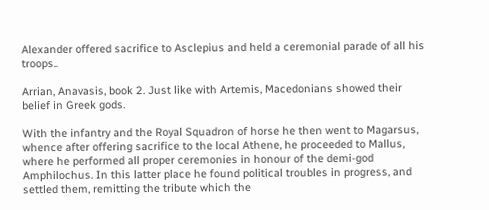Alexander offered sacrifice to Asclepius and held a ceremonial parade of all his troops..

Arrian, Anavasis, book 2. Just like with Artemis, Macedonians showed their belief in Greek gods.

With the infantry and the Royal Squadron of horse he then went to Magarsus, whence after offering sacrifice to the local Athene, he proceeded to Mallus, where he performed all proper ceremonies in honour of the demi-god Amphilochus. In this latter place he found political troubles in progress, and settled them, remitting the tribute which the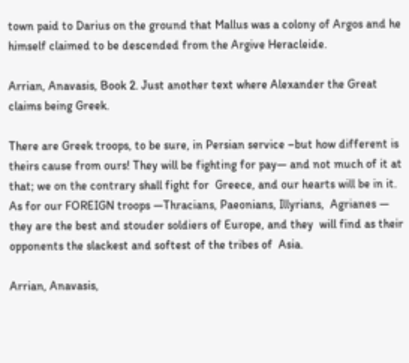town paid to Darius on the ground that Mallus was a colony of Argos and he himself claimed to be descended from the Argive Heracleide.

Arrian, Anavasis, Book 2. Just another text where Alexander the Great claims being Greek.

There are Greek troops, to be sure, in Persian service –but how different is theirs cause from ours! They will be fighting for pay— and not much of it at that; we on the contrary shall fight for  Greece, and our hearts will be in it.  As for our FOREIGN troops —Thracians, Paeonians, Illyrians,  Agrianes — they are the best and stouder soldiers of Europe, and they  will find as their opponents the slackest and softest of the tribes of  Asia.

Arrian, Anavasis,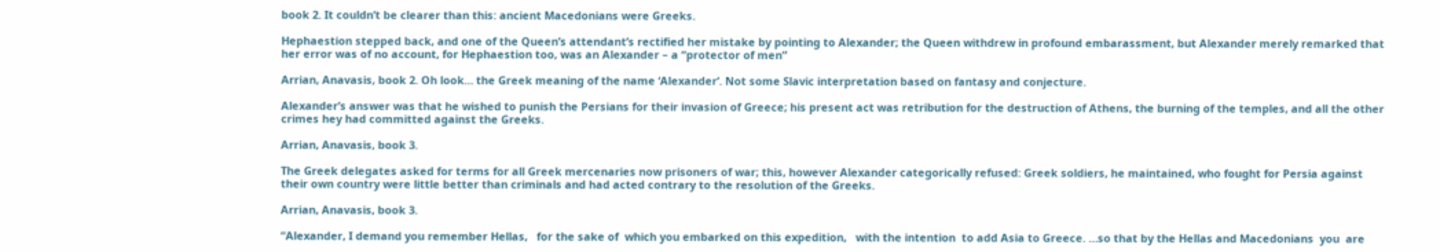book 2. It couldn’t be clearer than this: ancient Macedonians were Greeks.

Hephaestion stepped back, and one of the Queen’s attendant’s rectified her mistake by pointing to Alexander; the Queen withdrew in profound embarassment, but Alexander merely remarked that her error was of no account, for Hephaestion too, was an Alexander – a “protector of men”

Arrian, Anavasis, book 2. Oh look… the Greek meaning of the name ‘Alexander’. Not some Slavic interpretation based on fantasy and conjecture.

Alexander’s answer was that he wished to punish the Persians for their invasion of Greece; his present act was retribution for the destruction of Athens, the burning of the temples, and all the other crimes hey had committed against the Greeks.

Arrian, Anavasis, book 3.

The Greek delegates asked for terms for all Greek mercenaries now prisoners of war; this, however Alexander categorically refused: Greek soldiers, he maintained, who fought for Persia against their own country were little better than criminals and had acted contrary to the resolution of the Greeks.

Arrian, Anavasis, book 3.

“Alexander, I demand you remember Hellas,   for the sake of  which you embarked on this expedition,   with the intention  to add Asia to Greece. …so that by the Hellas and Macedonians  you  are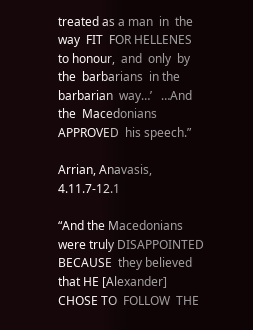treated as a man  in  the way  FIT  FOR HELLENES  to honour,  and  only  by  the  barbarians  in the barbarian  way…’   …And  the  Macedonians APPROVED  his speech.”

Arrian, Anavasis, 4.11.7-12.1

“And the Macedonians  were truly DISAPPOINTED BECAUSE  they believed that HE [Alexander] CHOSE TO  FOLLOW  THE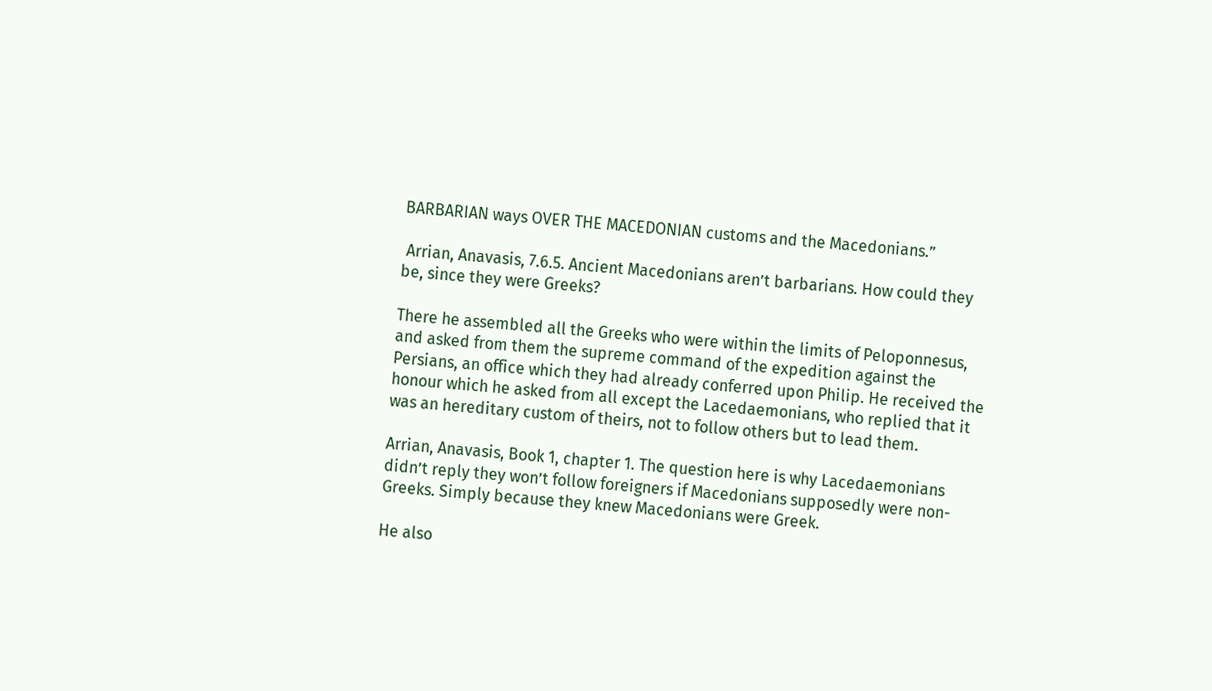BARBARIAN ways OVER THE MACEDONIAN customs and the Macedonians.”

 Arrian, Anavasis, 7.6.5. Ancient Macedonians aren’t barbarians. How could they be, since they were Greeks?

There he assembled all the Greeks who were within the limits of Peloponnesus, and asked from them the supreme command of the expedition against the Persians, an office which they had already conferred upon Philip. He received the honour which he asked from all except the Lacedaemonians, who replied that it was an hereditary custom of theirs, not to follow others but to lead them.

Arrian, Anavasis, Book 1, chapter 1. The question here is why Lacedaemonians didn’t reply they won’t follow foreigners if Macedonians supposedly were non-Greeks. Simply because they knew Macedonians were Greek.

He also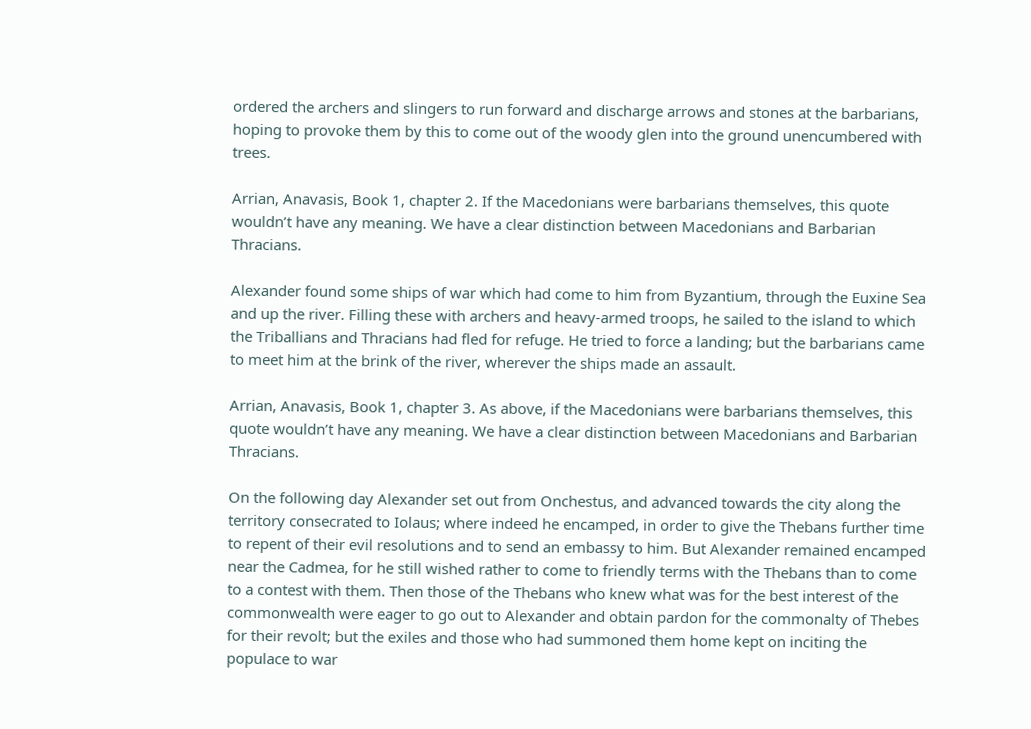ordered the archers and slingers to run forward and discharge arrows and stones at the barbarians, hoping to provoke them by this to come out of the woody glen into the ground unencumbered with trees.

Arrian, Anavasis, Book 1, chapter 2. If the Macedonians were barbarians themselves, this quote wouldn’t have any meaning. We have a clear distinction between Macedonians and Barbarian Thracians.

Alexander found some ships of war which had come to him from Byzantium, through the Euxine Sea and up the river. Filling these with archers and heavy-armed troops, he sailed to the island to which the Triballians and Thracians had fled for refuge. He tried to force a landing; but the barbarians came to meet him at the brink of the river, wherever the ships made an assault.

Arrian, Anavasis, Book 1, chapter 3. As above, if the Macedonians were barbarians themselves, this quote wouldn’t have any meaning. We have a clear distinction between Macedonians and Barbarian Thracians.

On the following day Alexander set out from Onchestus, and advanced towards the city along the territory consecrated to Iolaus; where indeed he encamped, in order to give the Thebans further time to repent of their evil resolutions and to send an embassy to him. But Alexander remained encamped near the Cadmea, for he still wished rather to come to friendly terms with the Thebans than to come to a contest with them. Then those of the Thebans who knew what was for the best interest of the commonwealth were eager to go out to Alexander and obtain pardon for the commonalty of Thebes for their revolt; but the exiles and those who had summoned them home kept on inciting the populace to war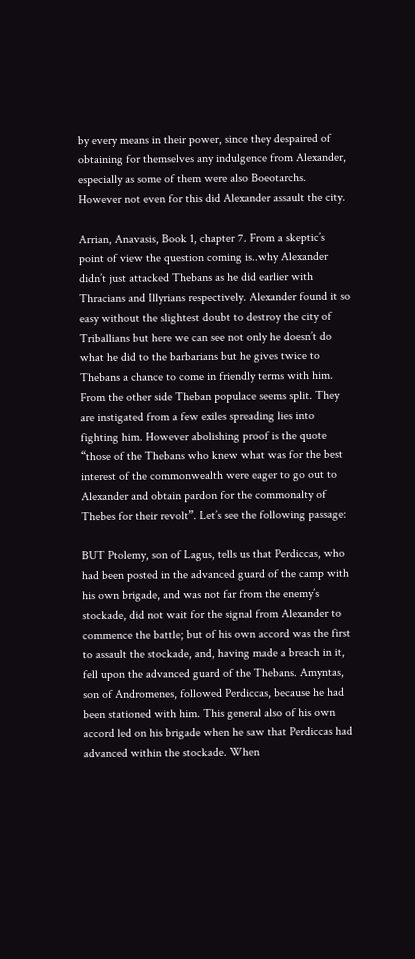by every means in their power, since they despaired of obtaining for themselves any indulgence from Alexander, especially as some of them were also Boeotarchs. However not even for this did Alexander assault the city.

Arrian, Anavasis, Book 1, chapter 7. From a skeptic’s point of view the question coming is..why Alexander didn’t just attacked Thebans as he did earlier with Thracians and Illyrians respectively. Alexander found it so easy without the slightest doubt to destroy the city of Triballians but here we can see not only he doesn’t do what he did to the barbarians but he gives twice to Thebans a chance to come in friendly terms with him. From the other side Theban populace seems split. They are instigated from a few exiles spreading lies into fighting him. However abolishing proof is the quote “those of the Thebans who knew what was for the best interest of the commonwealth were eager to go out to Alexander and obtain pardon for the commonalty of Thebes for their revolt”. Let’s see the following passage:

BUT Ptolemy, son of Lagus, tells us that Perdiccas, who had been posted in the advanced guard of the camp with his own brigade, and was not far from the enemy’s stockade, did not wait for the signal from Alexander to commence the battle; but of his own accord was the first to assault the stockade, and, having made a breach in it, fell upon the advanced guard of the Thebans. Amyntas, son of Andromenes, followed Perdiccas, because he had been stationed with him. This general also of his own accord led on his brigade when he saw that Perdiccas had advanced within the stockade. When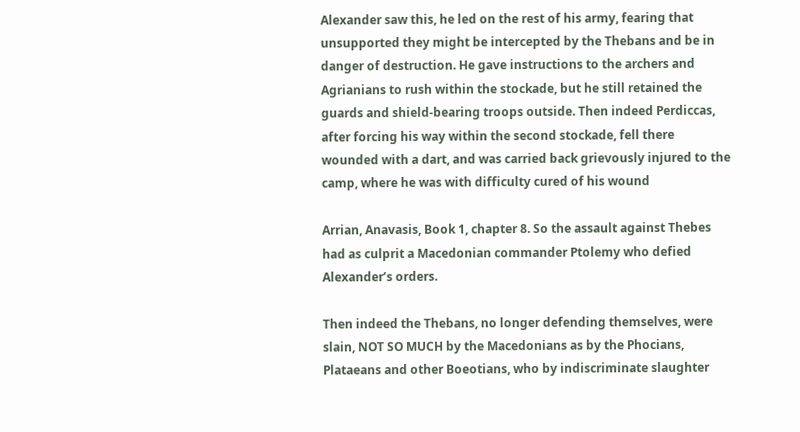Alexander saw this, he led on the rest of his army, fearing that unsupported they might be intercepted by the Thebans and be in danger of destruction. He gave instructions to the archers and Agrianians to rush within the stockade, but he still retained the guards and shield-bearing troops outside. Then indeed Perdiccas, after forcing his way within the second stockade, fell there wounded with a dart, and was carried back grievously injured to the camp, where he was with difficulty cured of his wound

Arrian, Anavasis, Book 1, chapter 8. So the assault against Thebes had as culprit a Macedonian commander Ptolemy who defied Alexander’s orders.

Then indeed the Thebans, no longer defending themselves, were slain, NOT SO MUCH by the Macedonians as by the Phocians, Plataeans and other Boeotians, who by indiscriminate slaughter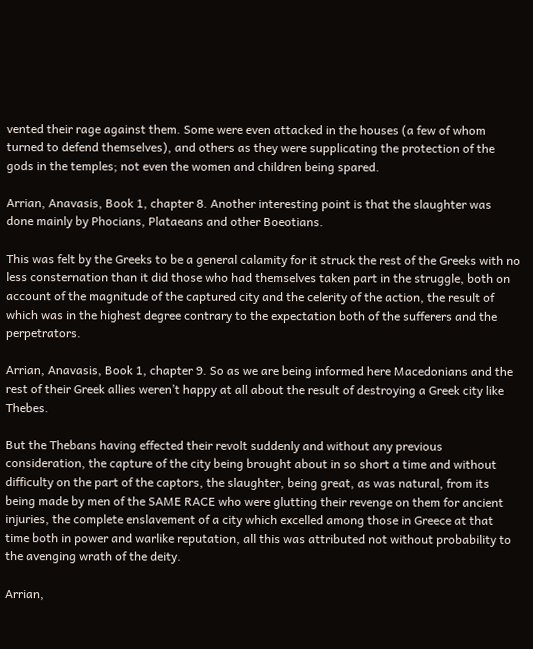vented their rage against them. Some were even attacked in the houses (a few of whom turned to defend themselves), and others as they were supplicating the protection of the gods in the temples; not even the women and children being spared.

Arrian, Anavasis, Book 1, chapter 8. Another interesting point is that the slaughter was done mainly by Phocians, Plataeans and other Boeotians.

This was felt by the Greeks to be a general calamity for it struck the rest of the Greeks with no less consternation than it did those who had themselves taken part in the struggle, both on account of the magnitude of the captured city and the celerity of the action, the result of which was in the highest degree contrary to the expectation both of the sufferers and the perpetrators.

Arrian, Anavasis, Book 1, chapter 9. So as we are being informed here Macedonians and the rest of their Greek allies weren’t happy at all about the result of destroying a Greek city like Thebes.

But the Thebans having effected their revolt suddenly and without any previous consideration, the capture of the city being brought about in so short a time and without difficulty on the part of the captors, the slaughter, being great, as was natural, from its being made by men of the SAME RACE who were glutting their revenge on them for ancient injuries, the complete enslavement of a city which excelled among those in Greece at that time both in power and warlike reputation, all this was attributed not without probability to the avenging wrath of the deity.

Arrian,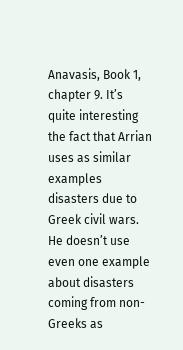Anavasis, Book 1, chapter 9. It’s quite interesting the fact that Arrian uses as similar examples disasters due to Greek civil wars. He doesn’t use even one example about disasters coming from non-Greeks as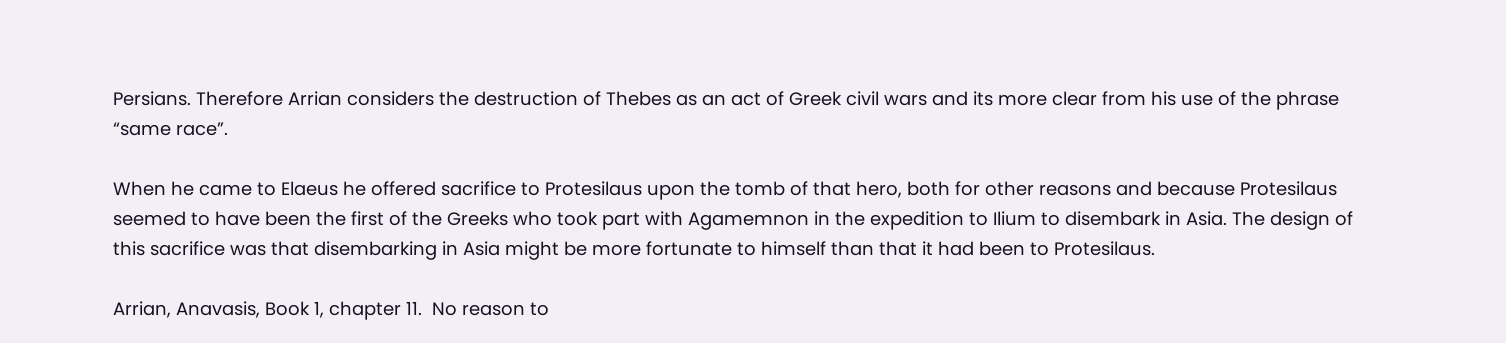Persians. Therefore Arrian considers the destruction of Thebes as an act of Greek civil wars and its more clear from his use of the phrase “same race”.

When he came to Elaeus he offered sacrifice to Protesilaus upon the tomb of that hero, both for other reasons and because Protesilaus seemed to have been the first of the Greeks who took part with Agamemnon in the expedition to Ilium to disembark in Asia. The design of this sacrifice was that disembarking in Asia might be more fortunate to himself than that it had been to Protesilaus.

Arrian, Anavasis, Book 1, chapter 11.  No reason to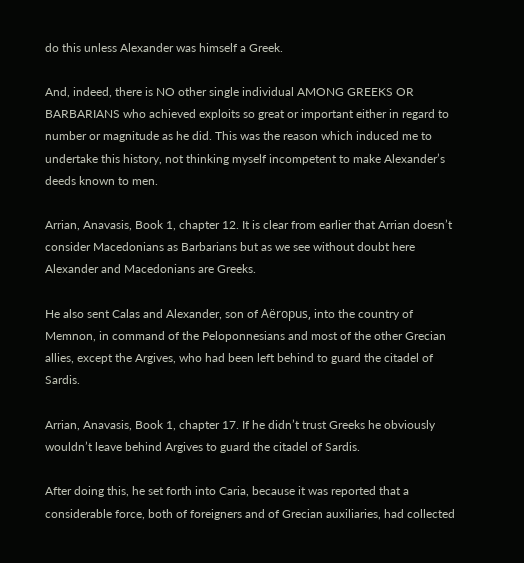do this unless Alexander was himself a Greek.

And, indeed, there is NO other single individual AMONG GREEKS OR BARBARIANS who achieved exploits so great or important either in regard to number or magnitude as he did. This was the reason which induced me to undertake this history, not thinking myself incompetent to make Alexander’s deeds known to men.

Arrian, Anavasis, Book 1, chapter 12. It is clear from earlier that Arrian doesn’t consider Macedonians as Barbarians but as we see without doubt here Alexander and Macedonians are Greeks.

He also sent Calas and Alexander, son of Aëropus, into the country of Memnon, in command of the Peloponnesians and most of the other Grecian allies, except the Argives, who had been left behind to guard the citadel of Sardis.

Arrian, Anavasis, Book 1, chapter 17. If he didn’t trust Greeks he obviously wouldn’t leave behind Argives to guard the citadel of Sardis.

After doing this, he set forth into Caria, because it was reported that a considerable force, both of foreigners and of Grecian auxiliaries, had collected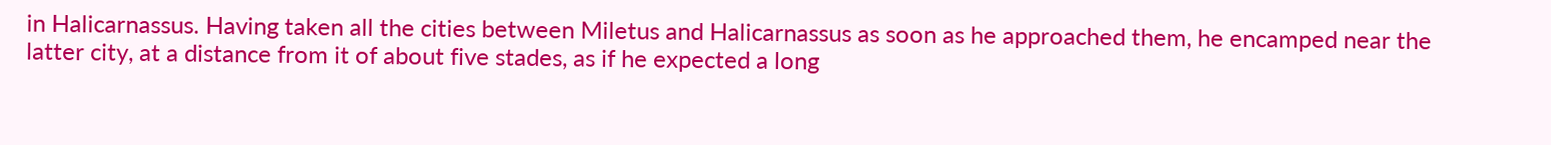in Halicarnassus. Having taken all the cities between Miletus and Halicarnassus as soon as he approached them, he encamped near the latter city, at a distance from it of about five stades, as if he expected a long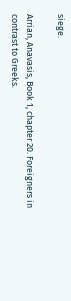siege.

Arrian, Anavasis, Book 1, chapter 20. Foreigners in contrast to Greeks.